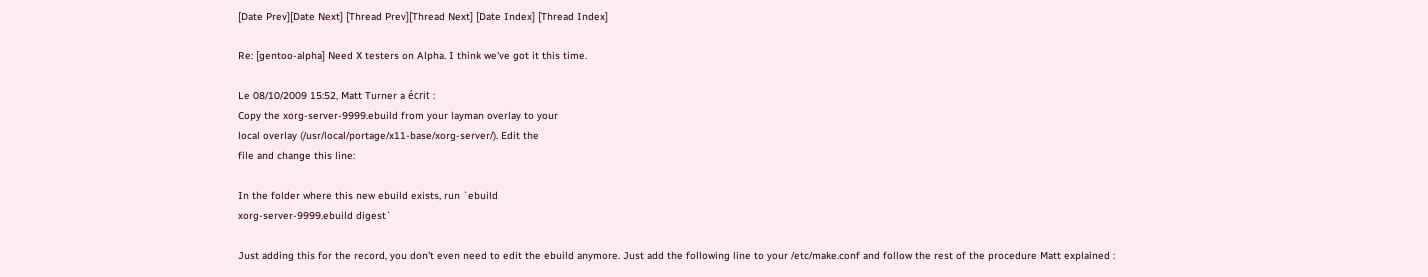[Date Prev][Date Next] [Thread Prev][Thread Next] [Date Index] [Thread Index]

Re: [gentoo-alpha] Need X testers on Alpha. I think we've got it this time.

Le 08/10/2009 15:52, Matt Turner a écrit :
Copy the xorg-server-9999.ebuild from your layman overlay to your
local overlay (/usr/local/portage/x11-base/xorg-server/). Edit the
file and change this line:

In the folder where this new ebuild exists, run `ebuild
xorg-server-9999.ebuild digest`

Just adding this for the record, you don't even need to edit the ebuild anymore. Just add the following line to your /etc/make.conf and follow the rest of the procedure Matt explained :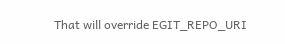That will override EGIT_REPO_URI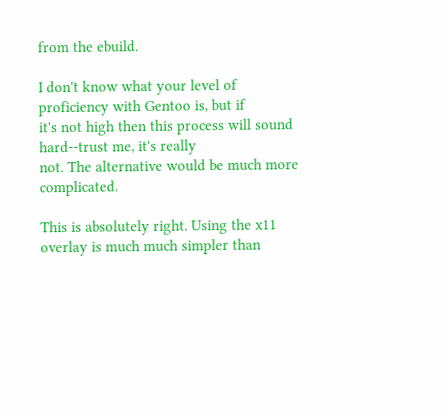from the ebuild.

I don't know what your level of proficiency with Gentoo is, but if
it's not high then this process will sound hard--trust me, it's really
not. The alternative would be much more complicated.

This is absolutely right. Using the x11 overlay is much much simpler than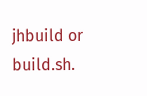jhbuild or build.sh.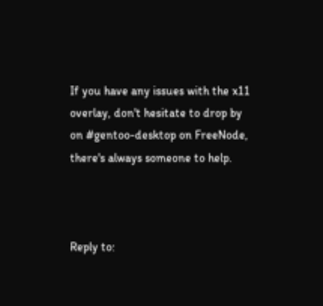If you have any issues with the x11 overlay, don't hesitate to drop by on #gentoo-desktop on FreeNode, there's always someone to help.



Reply to: